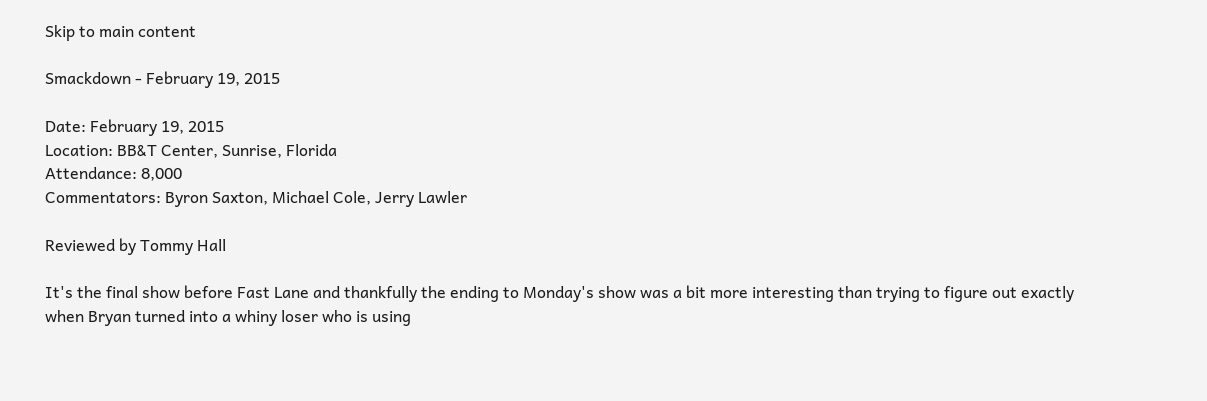Skip to main content

Smackdown - February 19, 2015

Date: February 19, 2015
Location: BB&T Center, Sunrise, Florida
Attendance: 8,000
Commentators: Byron Saxton, Michael Cole, Jerry Lawler

Reviewed by Tommy Hall

It's the final show before Fast Lane and thankfully the ending to Monday's show was a bit more interesting than trying to figure out exactly when Bryan turned into a whiny loser who is using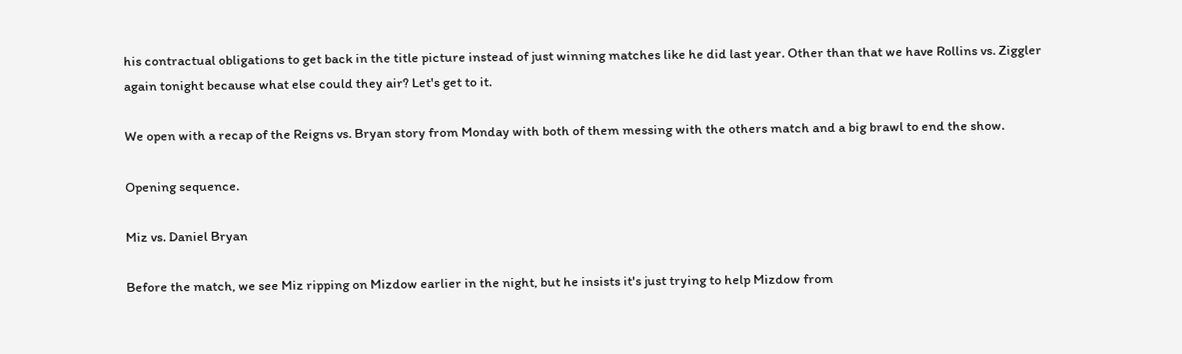his contractual obligations to get back in the title picture instead of just winning matches like he did last year. Other than that we have Rollins vs. Ziggler again tonight because what else could they air? Let's get to it.

We open with a recap of the Reigns vs. Bryan story from Monday with both of them messing with the others match and a big brawl to end the show.

Opening sequence.

Miz vs. Daniel Bryan

Before the match, we see Miz ripping on Mizdow earlier in the night, but he insists it's just trying to help Mizdow from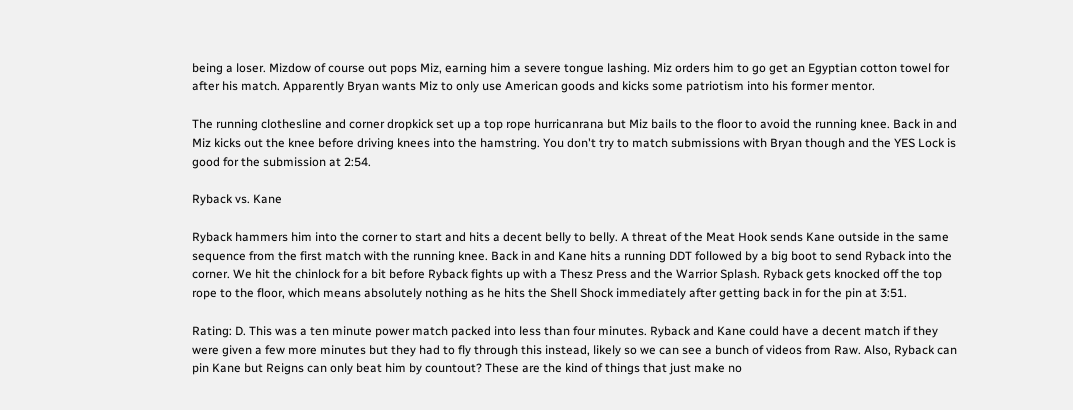being a loser. Mizdow of course out pops Miz, earning him a severe tongue lashing. Miz orders him to go get an Egyptian cotton towel for after his match. Apparently Bryan wants Miz to only use American goods and kicks some patriotism into his former mentor.

The running clothesline and corner dropkick set up a top rope hurricanrana but Miz bails to the floor to avoid the running knee. Back in and Miz kicks out the knee before driving knees into the hamstring. You don't try to match submissions with Bryan though and the YES Lock is good for the submission at 2:54.

Ryback vs. Kane

Ryback hammers him into the corner to start and hits a decent belly to belly. A threat of the Meat Hook sends Kane outside in the same sequence from the first match with the running knee. Back in and Kane hits a running DDT followed by a big boot to send Ryback into the corner. We hit the chinlock for a bit before Ryback fights up with a Thesz Press and the Warrior Splash. Ryback gets knocked off the top rope to the floor, which means absolutely nothing as he hits the Shell Shock immediately after getting back in for the pin at 3:51.

Rating: D. This was a ten minute power match packed into less than four minutes. Ryback and Kane could have a decent match if they were given a few more minutes but they had to fly through this instead, likely so we can see a bunch of videos from Raw. Also, Ryback can pin Kane but Reigns can only beat him by countout? These are the kind of things that just make no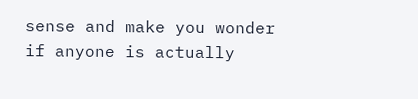sense and make you wonder if anyone is actually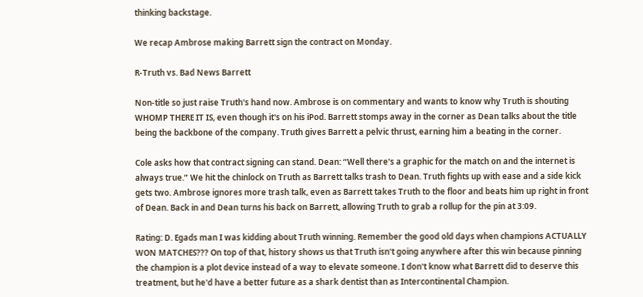thinking backstage.

We recap Ambrose making Barrett sign the contract on Monday.

R-Truth vs. Bad News Barrett

Non-title so just raise Truth's hand now. Ambrose is on commentary and wants to know why Truth is shouting WHOMP THERE IT IS, even though it's on his iPod. Barrett stomps away in the corner as Dean talks about the title being the backbone of the company. Truth gives Barrett a pelvic thrust, earning him a beating in the corner.

Cole asks how that contract signing can stand. Dean: “Well there's a graphic for the match on and the internet is always true.” We hit the chinlock on Truth as Barrett talks trash to Dean. Truth fights up with ease and a side kick gets two. Ambrose ignores more trash talk, even as Barrett takes Truth to the floor and beats him up right in front of Dean. Back in and Dean turns his back on Barrett, allowing Truth to grab a rollup for the pin at 3:09.

Rating: D. Egads man I was kidding about Truth winning. Remember the good old days when champions ACTUALLY WON MATCHES??? On top of that, history shows us that Truth isn't going anywhere after this win because pinning the champion is a plot device instead of a way to elevate someone. I don't know what Barrett did to deserve this treatment, but he'd have a better future as a shark dentist than as Intercontinental Champion.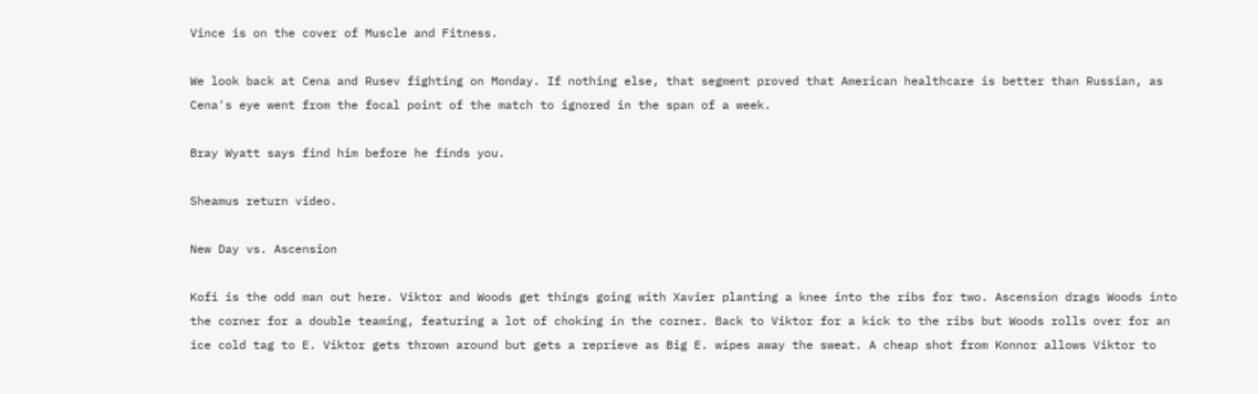Vince is on the cover of Muscle and Fitness.

We look back at Cena and Rusev fighting on Monday. If nothing else, that segment proved that American healthcare is better than Russian, as Cena's eye went from the focal point of the match to ignored in the span of a week.

Bray Wyatt says find him before he finds you.

Sheamus return video.

New Day vs. Ascension

Kofi is the odd man out here. Viktor and Woods get things going with Xavier planting a knee into the ribs for two. Ascension drags Woods into the corner for a double teaming, featuring a lot of choking in the corner. Back to Viktor for a kick to the ribs but Woods rolls over for an ice cold tag to E. Viktor gets thrown around but gets a reprieve as Big E. wipes away the sweat. A cheap shot from Konnor allows Viktor to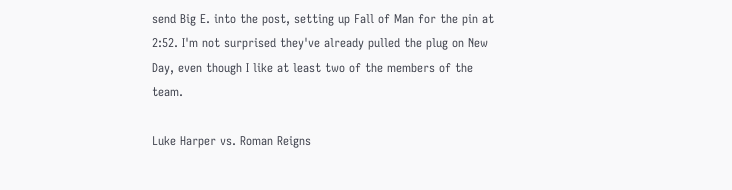send Big E. into the post, setting up Fall of Man for the pin at 2:52. I'm not surprised they've already pulled the plug on New Day, even though I like at least two of the members of the team.

Luke Harper vs. Roman Reigns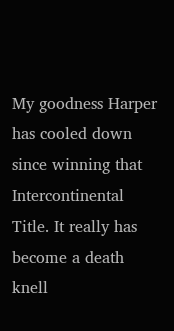My goodness Harper has cooled down since winning that Intercontinental Title. It really has become a death knell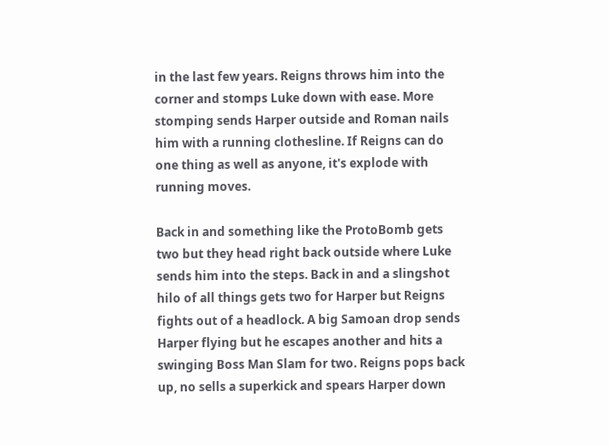in the last few years. Reigns throws him into the corner and stomps Luke down with ease. More stomping sends Harper outside and Roman nails him with a running clothesline. If Reigns can do one thing as well as anyone, it's explode with running moves.

Back in and something like the ProtoBomb gets two but they head right back outside where Luke sends him into the steps. Back in and a slingshot hilo of all things gets two for Harper but Reigns fights out of a headlock. A big Samoan drop sends Harper flying but he escapes another and hits a swinging Boss Man Slam for two. Reigns pops back up, no sells a superkick and spears Harper down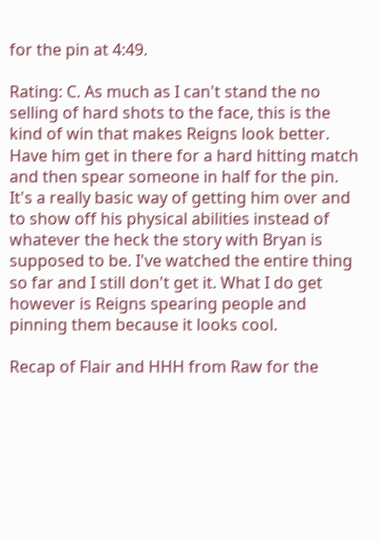for the pin at 4:49.

Rating: C. As much as I can't stand the no selling of hard shots to the face, this is the kind of win that makes Reigns look better. Have him get in there for a hard hitting match and then spear someone in half for the pin. It's a really basic way of getting him over and to show off his physical abilities instead of whatever the heck the story with Bryan is supposed to be. I've watched the entire thing so far and I still don't get it. What I do get however is Reigns spearing people and pinning them because it looks cool.

Recap of Flair and HHH from Raw for the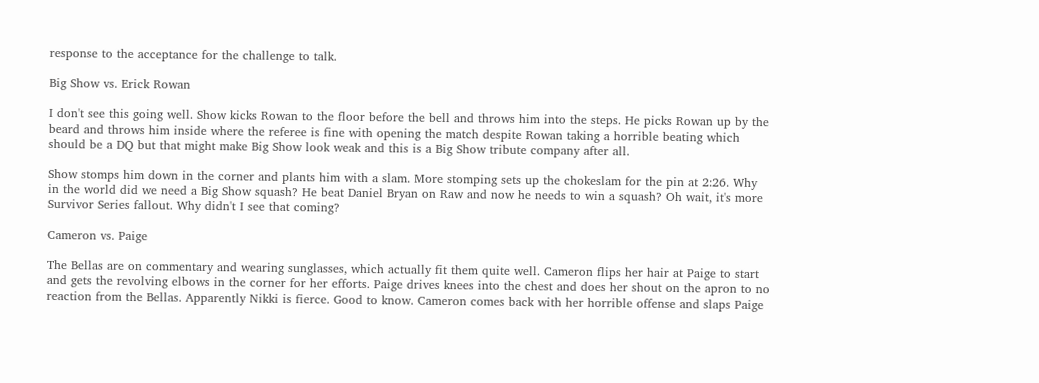response to the acceptance for the challenge to talk.

Big Show vs. Erick Rowan

I don't see this going well. Show kicks Rowan to the floor before the bell and throws him into the steps. He picks Rowan up by the beard and throws him inside where the referee is fine with opening the match despite Rowan taking a horrible beating which should be a DQ but that might make Big Show look weak and this is a Big Show tribute company after all.

Show stomps him down in the corner and plants him with a slam. More stomping sets up the chokeslam for the pin at 2:26. Why in the world did we need a Big Show squash? He beat Daniel Bryan on Raw and now he needs to win a squash? Oh wait, it's more Survivor Series fallout. Why didn't I see that coming?

Cameron vs. Paige

The Bellas are on commentary and wearing sunglasses, which actually fit them quite well. Cameron flips her hair at Paige to start and gets the revolving elbows in the corner for her efforts. Paige drives knees into the chest and does her shout on the apron to no reaction from the Bellas. Apparently Nikki is fierce. Good to know. Cameron comes back with her horrible offense and slaps Paige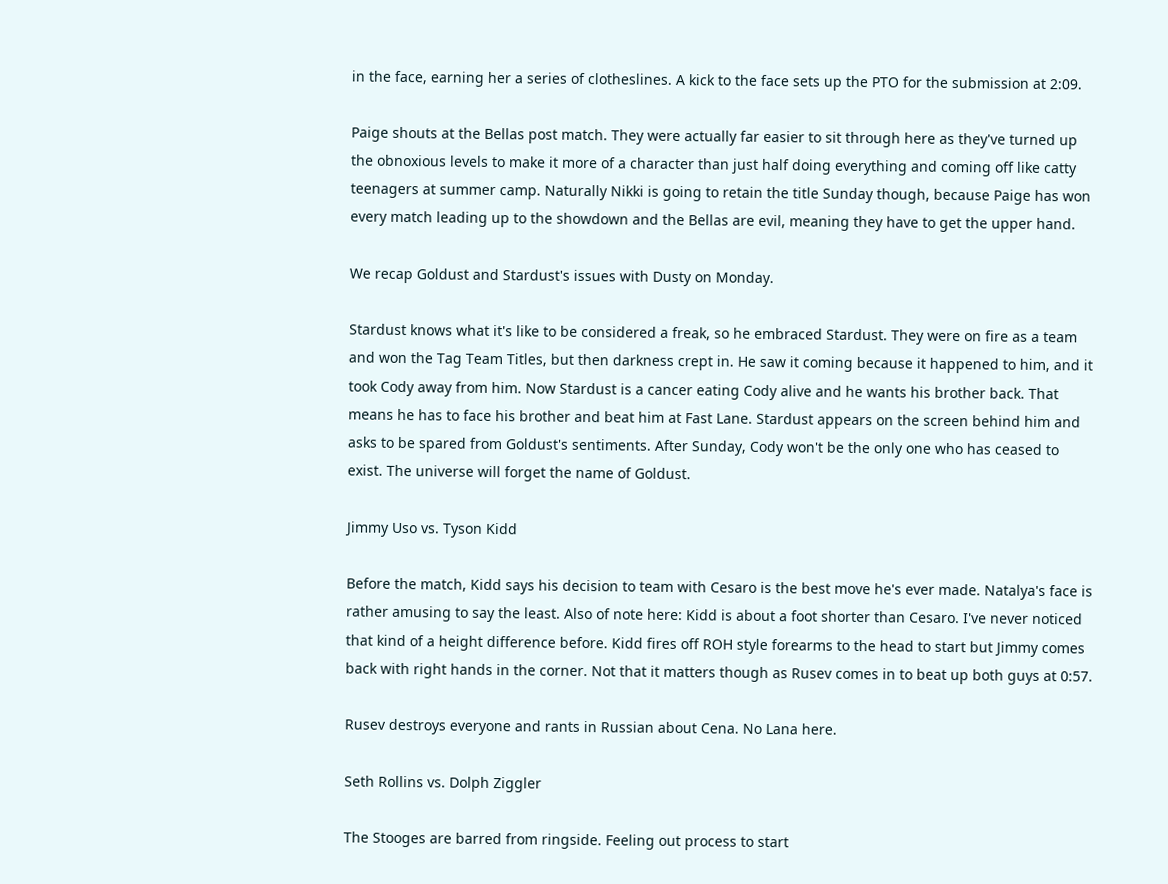in the face, earning her a series of clotheslines. A kick to the face sets up the PTO for the submission at 2:09.

Paige shouts at the Bellas post match. They were actually far easier to sit through here as they've turned up the obnoxious levels to make it more of a character than just half doing everything and coming off like catty teenagers at summer camp. Naturally Nikki is going to retain the title Sunday though, because Paige has won every match leading up to the showdown and the Bellas are evil, meaning they have to get the upper hand.

We recap Goldust and Stardust's issues with Dusty on Monday.

Stardust knows what it's like to be considered a freak, so he embraced Stardust. They were on fire as a team and won the Tag Team Titles, but then darkness crept in. He saw it coming because it happened to him, and it took Cody away from him. Now Stardust is a cancer eating Cody alive and he wants his brother back. That means he has to face his brother and beat him at Fast Lane. Stardust appears on the screen behind him and asks to be spared from Goldust's sentiments. After Sunday, Cody won't be the only one who has ceased to exist. The universe will forget the name of Goldust.

Jimmy Uso vs. Tyson Kidd

Before the match, Kidd says his decision to team with Cesaro is the best move he's ever made. Natalya's face is rather amusing to say the least. Also of note here: Kidd is about a foot shorter than Cesaro. I've never noticed that kind of a height difference before. Kidd fires off ROH style forearms to the head to start but Jimmy comes back with right hands in the corner. Not that it matters though as Rusev comes in to beat up both guys at 0:57.

Rusev destroys everyone and rants in Russian about Cena. No Lana here.

Seth Rollins vs. Dolph Ziggler

The Stooges are barred from ringside. Feeling out process to start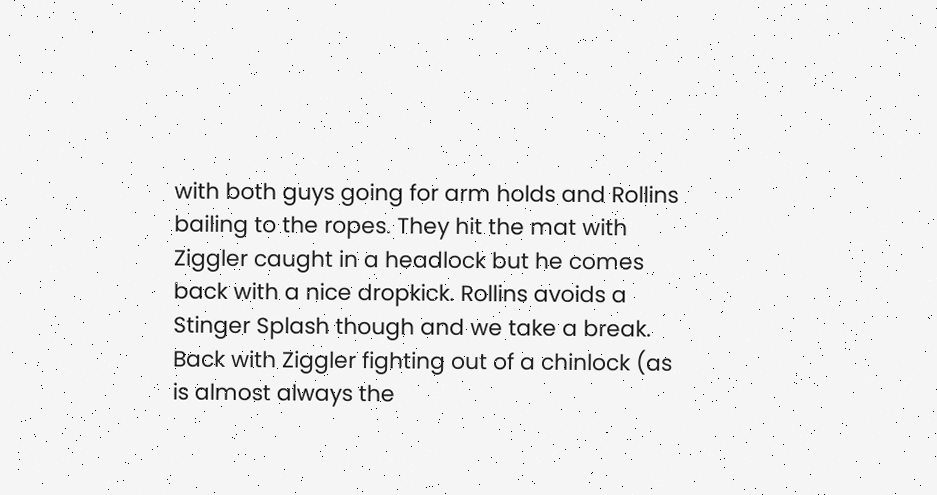with both guys going for arm holds and Rollins bailing to the ropes. They hit the mat with Ziggler caught in a headlock but he comes back with a nice dropkick. Rollins avoids a Stinger Splash though and we take a break. Back with Ziggler fighting out of a chinlock (as is almost always the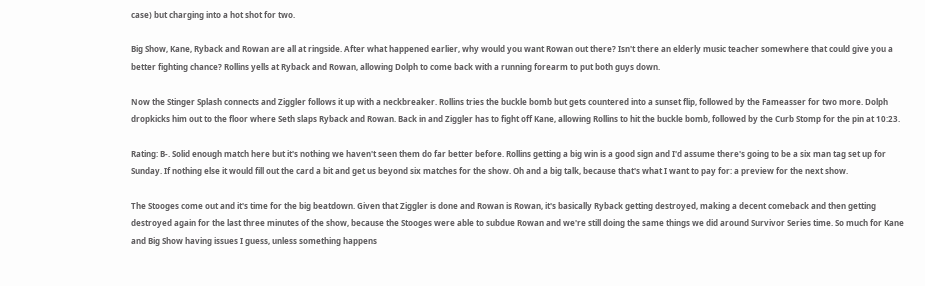case) but charging into a hot shot for two.

Big Show, Kane, Ryback and Rowan are all at ringside. After what happened earlier, why would you want Rowan out there? Isn't there an elderly music teacher somewhere that could give you a better fighting chance? Rollins yells at Ryback and Rowan, allowing Dolph to come back with a running forearm to put both guys down.

Now the Stinger Splash connects and Ziggler follows it up with a neckbreaker. Rollins tries the buckle bomb but gets countered into a sunset flip, followed by the Fameasser for two more. Dolph dropkicks him out to the floor where Seth slaps Ryback and Rowan. Back in and Ziggler has to fight off Kane, allowing Rollins to hit the buckle bomb, followed by the Curb Stomp for the pin at 10:23.

Rating: B-. Solid enough match here but it's nothing we haven't seen them do far better before. Rollins getting a big win is a good sign and I'd assume there's going to be a six man tag set up for Sunday. If nothing else it would fill out the card a bit and get us beyond six matches for the show. Oh and a big talk, because that's what I want to pay for: a preview for the next show.

The Stooges come out and it's time for the big beatdown. Given that Ziggler is done and Rowan is Rowan, it's basically Ryback getting destroyed, making a decent comeback and then getting destroyed again for the last three minutes of the show, because the Stooges were able to subdue Rowan and we're still doing the same things we did around Survivor Series time. So much for Kane and Big Show having issues I guess, unless something happens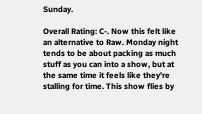Sunday.

Overall Rating: C-. Now this felt like an alternative to Raw. Monday night tends to be about packing as much stuff as you can into a show, but at the same time it feels like they're stalling for time. This show flies by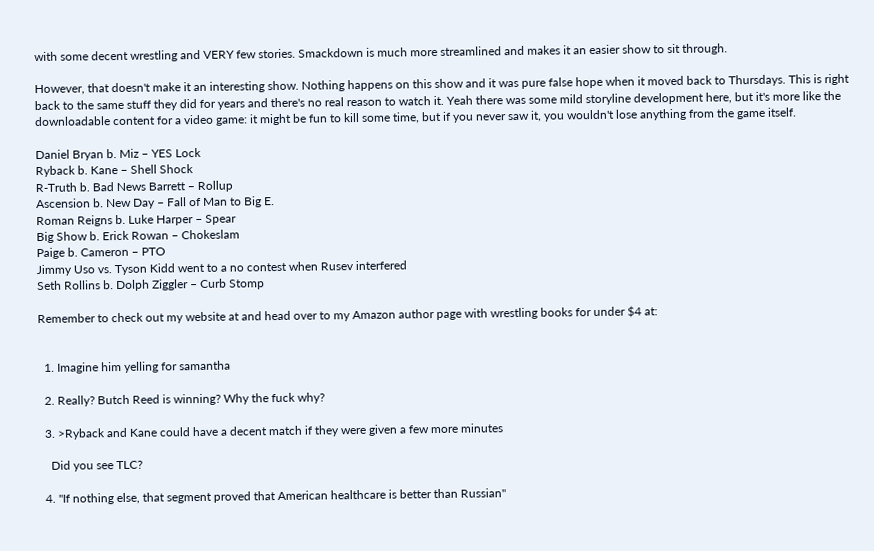with some decent wrestling and VERY few stories. Smackdown is much more streamlined and makes it an easier show to sit through.

However, that doesn't make it an interesting show. Nothing happens on this show and it was pure false hope when it moved back to Thursdays. This is right back to the same stuff they did for years and there's no real reason to watch it. Yeah there was some mild storyline development here, but it's more like the downloadable content for a video game: it might be fun to kill some time, but if you never saw it, you wouldn't lose anything from the game itself.

Daniel Bryan b. Miz – YES Lock
Ryback b. Kane – Shell Shock
R-Truth b. Bad News Barrett – Rollup
Ascension b. New Day – Fall of Man to Big E.
Roman Reigns b. Luke Harper – Spear
Big Show b. Erick Rowan – Chokeslam
Paige b. Cameron – PTO
Jimmy Uso vs. Tyson Kidd went to a no contest when Rusev interfered
Seth Rollins b. Dolph Ziggler – Curb Stomp

Remember to check out my website at and head over to my Amazon author page with wrestling books for under $4 at:


  1. Imagine him yelling for samantha

  2. Really? Butch Reed is winning? Why the fuck why?

  3. >Ryback and Kane could have a decent match if they were given a few more minutes

    Did you see TLC?

  4. "If nothing else, that segment proved that American healthcare is better than Russian"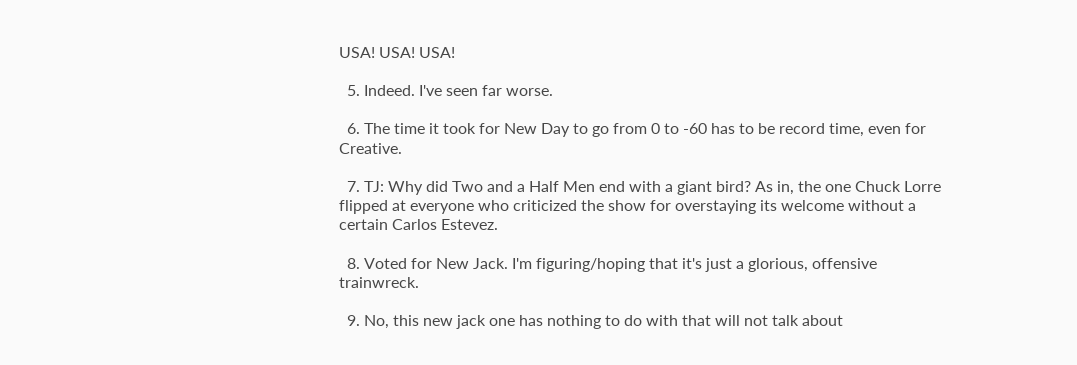USA! USA! USA!

  5. Indeed. I've seen far worse.

  6. The time it took for New Day to go from 0 to -60 has to be record time, even for Creative.

  7. TJ: Why did Two and a Half Men end with a giant bird? As in, the one Chuck Lorre flipped at everyone who criticized the show for overstaying its welcome without a certain Carlos Estevez.

  8. Voted for New Jack. I'm figuring/hoping that it's just a glorious, offensive trainwreck.

  9. No, this new jack one has nothing to do with that will not talk about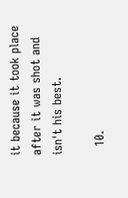it because it took place after it was shot and isn't his best.

  10.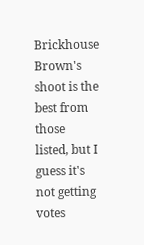Brickhouse Brown's shoot is the best from those listed, but I guess it's not getting votes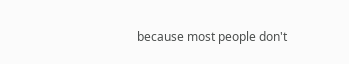because most people don't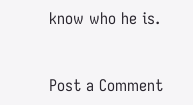know who he is.


Post a Comment